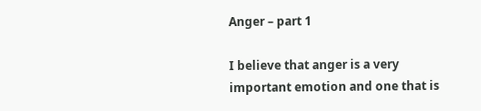Anger – part 1

I believe that anger is a very important emotion and one that is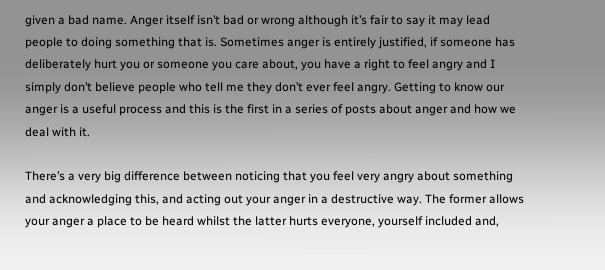given a bad name. Anger itself isn’t bad or wrong although it’s fair to say it may lead people to doing something that is. Sometimes anger is entirely justified, if someone has deliberately hurt you or someone you care about, you have a right to feel angry and I simply don’t believe people who tell me they don’t ever feel angry. Getting to know our anger is a useful process and this is the first in a series of posts about anger and how we deal with it.

There’s a very big difference between noticing that you feel very angry about something and acknowledging this, and acting out your anger in a destructive way. The former allows your anger a place to be heard whilst the latter hurts everyone, yourself included and,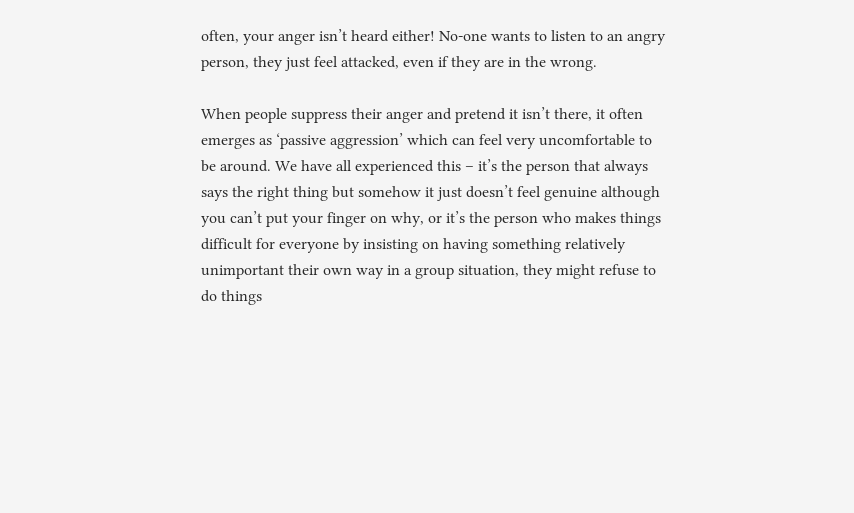often, your anger isn’t heard either! No-one wants to listen to an angry person, they just feel attacked, even if they are in the wrong.

When people suppress their anger and pretend it isn’t there, it often emerges as ‘passive aggression’ which can feel very uncomfortable to be around. We have all experienced this – it’s the person that always says the right thing but somehow it just doesn’t feel genuine although you can’t put your finger on why, or it’s the person who makes things difficult for everyone by insisting on having something relatively unimportant their own way in a group situation, they might refuse to do things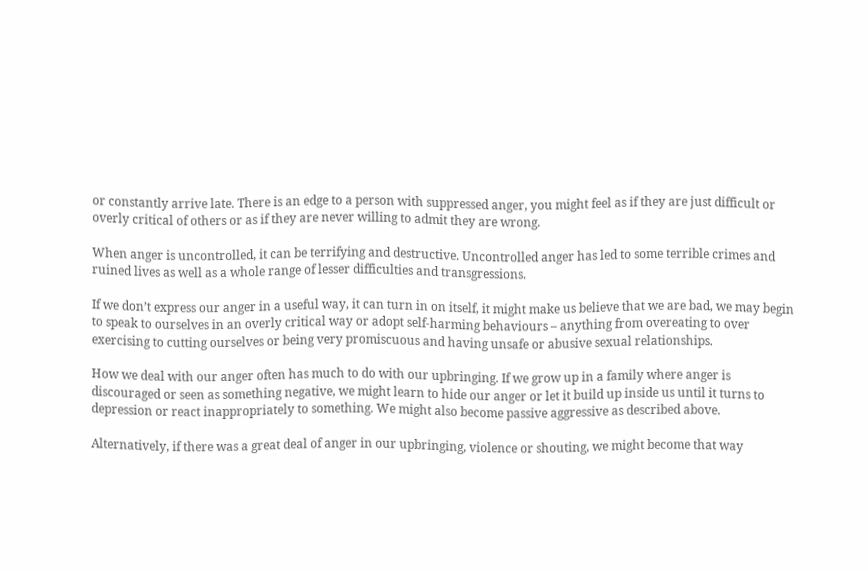or constantly arrive late. There is an edge to a person with suppressed anger, you might feel as if they are just difficult or overly critical of others or as if they are never willing to admit they are wrong.

When anger is uncontrolled, it can be terrifying and destructive. Uncontrolled anger has led to some terrible crimes and ruined lives as well as a whole range of lesser difficulties and transgressions.

If we don’t express our anger in a useful way, it can turn in on itself, it might make us believe that we are bad, we may begin to speak to ourselves in an overly critical way or adopt self-harming behaviours – anything from overeating to over exercising to cutting ourselves or being very promiscuous and having unsafe or abusive sexual relationships.

How we deal with our anger often has much to do with our upbringing. If we grow up in a family where anger is discouraged or seen as something negative, we might learn to hide our anger or let it build up inside us until it turns to depression or react inappropriately to something. We might also become passive aggressive as described above.

Alternatively, if there was a great deal of anger in our upbringing, violence or shouting, we might become that way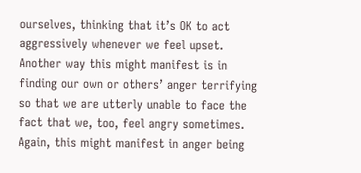ourselves, thinking that it’s OK to act aggressively whenever we feel upset. Another way this might manifest is in finding our own or others’ anger terrifying so that we are utterly unable to face the fact that we, too, feel angry sometimes. Again, this might manifest in anger being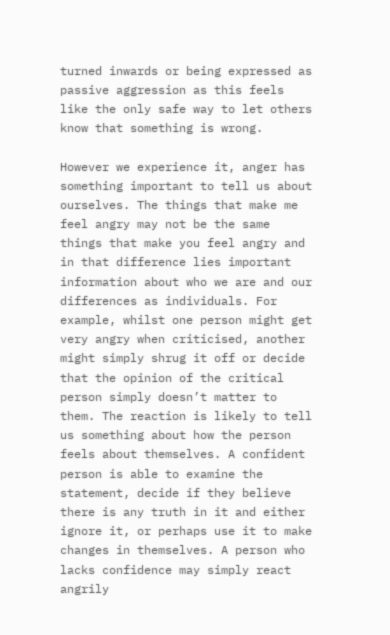turned inwards or being expressed as passive aggression as this feels like the only safe way to let others know that something is wrong.

However we experience it, anger has something important to tell us about ourselves. The things that make me feel angry may not be the same things that make you feel angry and in that difference lies important information about who we are and our differences as individuals. For example, whilst one person might get very angry when criticised, another might simply shrug it off or decide that the opinion of the critical person simply doesn’t matter to them. The reaction is likely to tell us something about how the person feels about themselves. A confident person is able to examine the statement, decide if they believe there is any truth in it and either ignore it, or perhaps use it to make changes in themselves. A person who lacks confidence may simply react angrily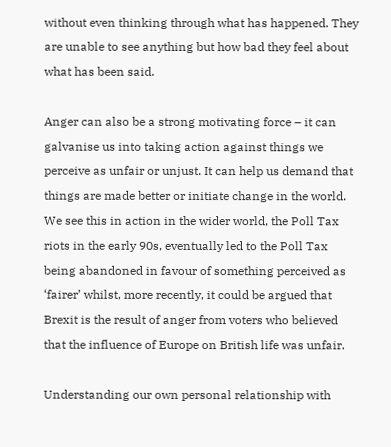without even thinking through what has happened. They are unable to see anything but how bad they feel about what has been said.

Anger can also be a strong motivating force – it can galvanise us into taking action against things we perceive as unfair or unjust. It can help us demand that things are made better or initiate change in the world. We see this in action in the wider world, the Poll Tax riots in the early 90s, eventually led to the Poll Tax being abandoned in favour of something perceived as ‘fairer’ whilst, more recently, it could be argued that Brexit is the result of anger from voters who believed that the influence of Europe on British life was unfair.

Understanding our own personal relationship with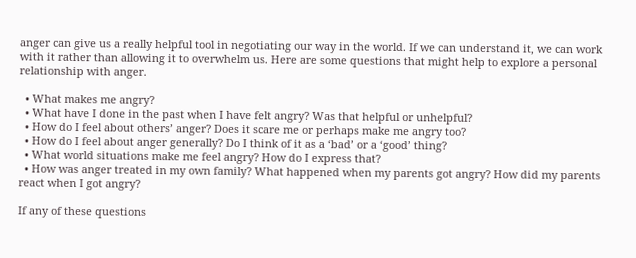anger can give us a really helpful tool in negotiating our way in the world. If we can understand it, we can work with it rather than allowing it to overwhelm us. Here are some questions that might help to explore a personal relationship with anger.

  • What makes me angry?
  • What have I done in the past when I have felt angry? Was that helpful or unhelpful?
  • How do I feel about others’ anger? Does it scare me or perhaps make me angry too?
  • How do I feel about anger generally? Do I think of it as a ‘bad’ or a ‘good’ thing?
  • What world situations make me feel angry? How do I express that?
  • How was anger treated in my own family? What happened when my parents got angry? How did my parents react when I got angry?

If any of these questions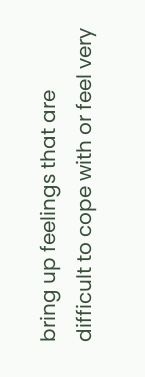bring up feelings that are difficult to cope with or feel very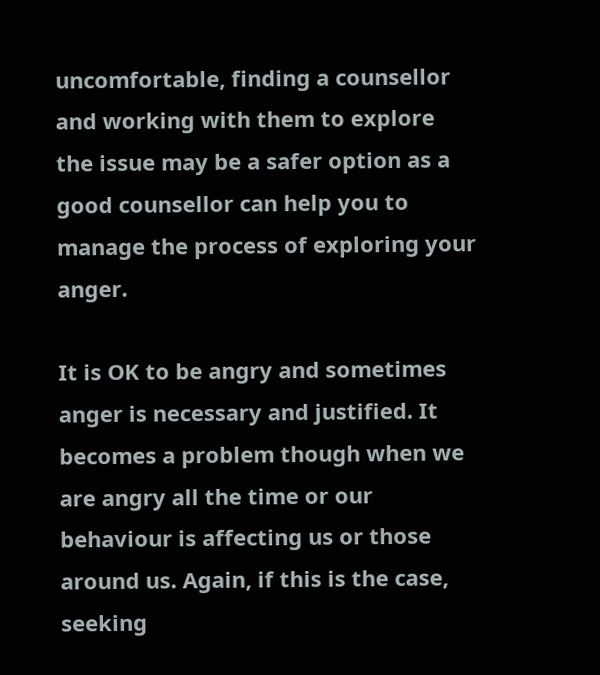uncomfortable, finding a counsellor and working with them to explore the issue may be a safer option as a good counsellor can help you to manage the process of exploring your anger.

It is OK to be angry and sometimes anger is necessary and justified. It becomes a problem though when we are angry all the time or our behaviour is affecting us or those around us. Again, if this is the case, seeking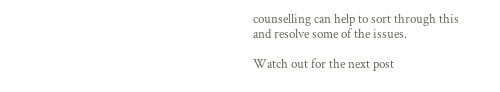counselling can help to sort through this and resolve some of the issues.

Watch out for the next post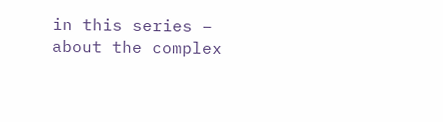in this series – about the complex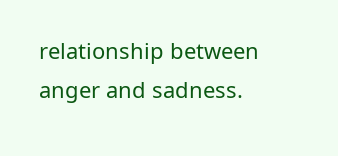relationship between anger and sadness.